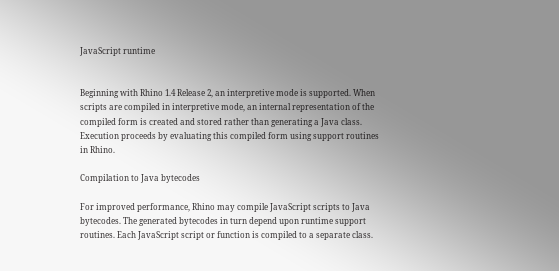JavaScript runtime


Beginning with Rhino 1.4 Release 2, an interpretive mode is supported. When scripts are compiled in interpretive mode, an internal representation of the compiled form is created and stored rather than generating a Java class. Execution proceeds by evaluating this compiled form using support routines in Rhino.

Compilation to Java bytecodes

For improved performance, Rhino may compile JavaScript scripts to Java bytecodes. The generated bytecodes in turn depend upon runtime support routines. Each JavaScript script or function is compiled to a separate class.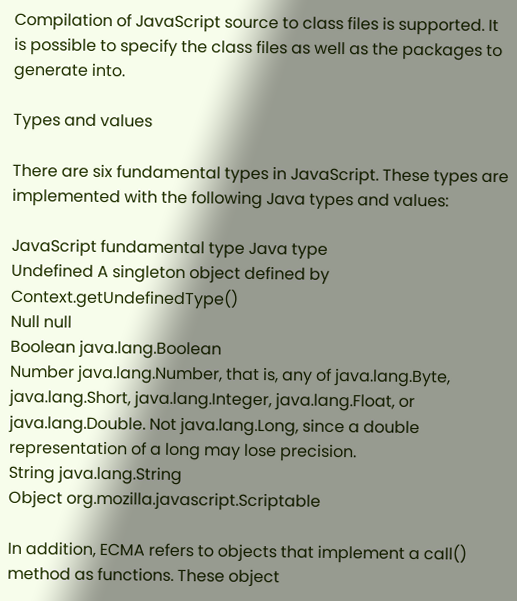Compilation of JavaScript source to class files is supported. It is possible to specify the class files as well as the packages to generate into.

Types and values

There are six fundamental types in JavaScript. These types are implemented with the following Java types and values:

JavaScript fundamental type Java type
Undefined A singleton object defined by Context.getUndefinedType()
Null null
Boolean java.lang.Boolean
Number java.lang.Number, that is, any of java.lang.Byte, java.lang.Short, java.lang.Integer, java.lang.Float, or java.lang.Double. Not java.lang.Long, since a double representation of a long may lose precision.
String java.lang.String
Object org.mozilla.javascript.Scriptable

In addition, ECMA refers to objects that implement a call() method as functions. These object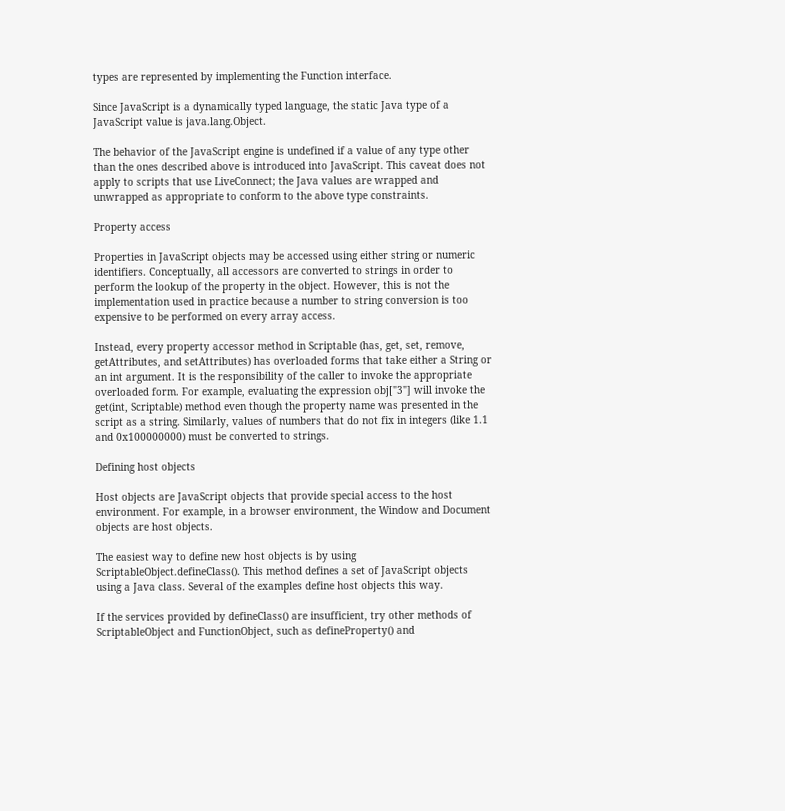types are represented by implementing the Function interface.

Since JavaScript is a dynamically typed language, the static Java type of a JavaScript value is java.lang.Object.

The behavior of the JavaScript engine is undefined if a value of any type other than the ones described above is introduced into JavaScript. This caveat does not apply to scripts that use LiveConnect; the Java values are wrapped and unwrapped as appropriate to conform to the above type constraints.

Property access

Properties in JavaScript objects may be accessed using either string or numeric identifiers. Conceptually, all accessors are converted to strings in order to perform the lookup of the property in the object. However, this is not the implementation used in practice because a number to string conversion is too expensive to be performed on every array access.

Instead, every property accessor method in Scriptable (has, get, set, remove, getAttributes, and setAttributes) has overloaded forms that take either a String or an int argument. It is the responsibility of the caller to invoke the appropriate overloaded form. For example, evaluating the expression obj["3"] will invoke the get(int, Scriptable) method even though the property name was presented in the script as a string. Similarly, values of numbers that do not fix in integers (like 1.1 and 0x100000000) must be converted to strings.

Defining host objects

Host objects are JavaScript objects that provide special access to the host environment. For example, in a browser environment, the Window and Document objects are host objects.

The easiest way to define new host objects is by using ScriptableObject.defineClass(). This method defines a set of JavaScript objects using a Java class. Several of the examples define host objects this way.

If the services provided by defineClass() are insufficient, try other methods of ScriptableObject and FunctionObject, such as defineProperty() and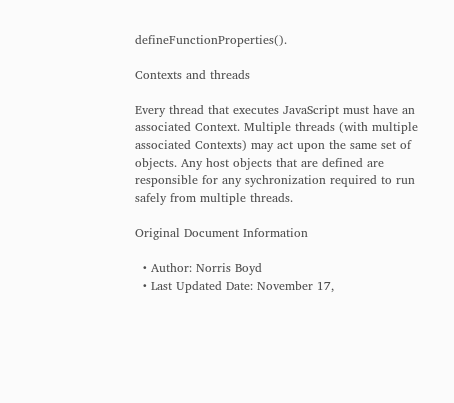defineFunctionProperties().

Contexts and threads

Every thread that executes JavaScript must have an associated Context. Multiple threads (with multiple associated Contexts) may act upon the same set of objects. Any host objects that are defined are responsible for any sychronization required to run safely from multiple threads.

Original Document Information

  • Author: Norris Boyd
  • Last Updated Date: November 17,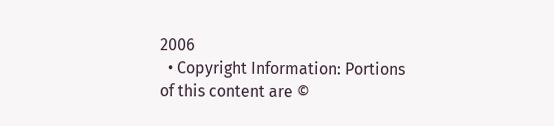2006
  • Copyright Information: Portions of this content are ©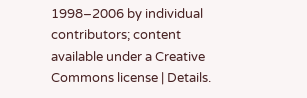1998–2006 by individual contributors; content available under a Creative Commons license | Details.